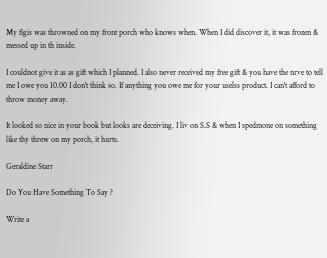My figis was throwned on my front porch who knows when. When I did discover it, it was frozen & messed up in th inside.

I couldnot give it as as gift which I planned. I also never received my free gift & you have the nrve to tell me I owe you 10.00 I don't think so. If anything you owe me for your uselss product. I can't afford to throw money away.

It looked so nice in your book but looks are deceiving. I liv on S.S & when I spedmone on something like thy threw on my porch, it hurts.

Geraldine Starr

Do You Have Something To Say ?

Write a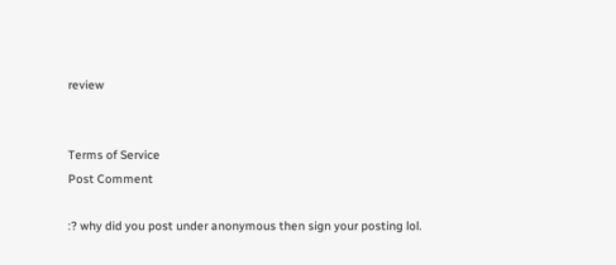review


Terms of Service
Post Comment

:? why did you post under anonymous then sign your posting lol.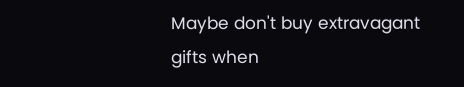Maybe don't buy extravagant gifts when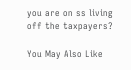you are on ss living off the taxpayers?

You May Also Like